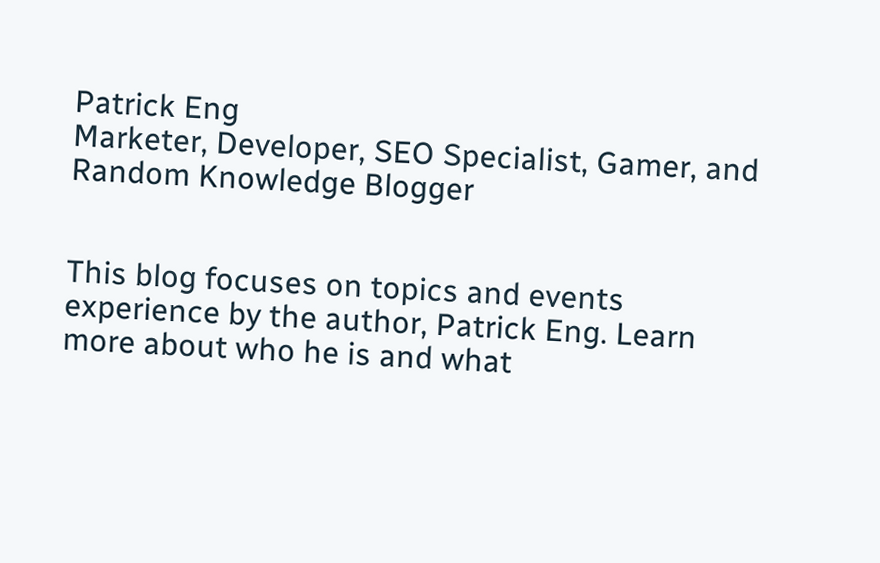Patrick Eng
Marketer, Developer, SEO Specialist, Gamer, and Random Knowledge Blogger


This blog focuses on topics and events experience by the author, Patrick Eng. Learn more about who he is and what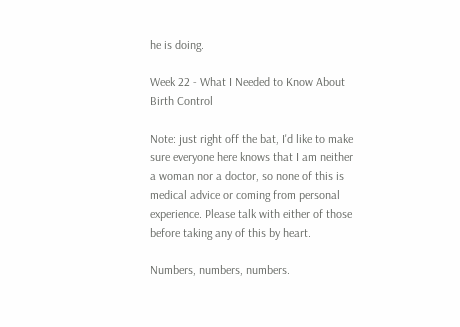he is doing.

Week 22 - What I Needed to Know About Birth Control

Note: just right off the bat, I'd like to make sure everyone here knows that I am neither a woman nor a doctor, so none of this is medical advice or coming from personal experience. Please talk with either of those before taking any of this by heart.

Numbers, numbers, numbers.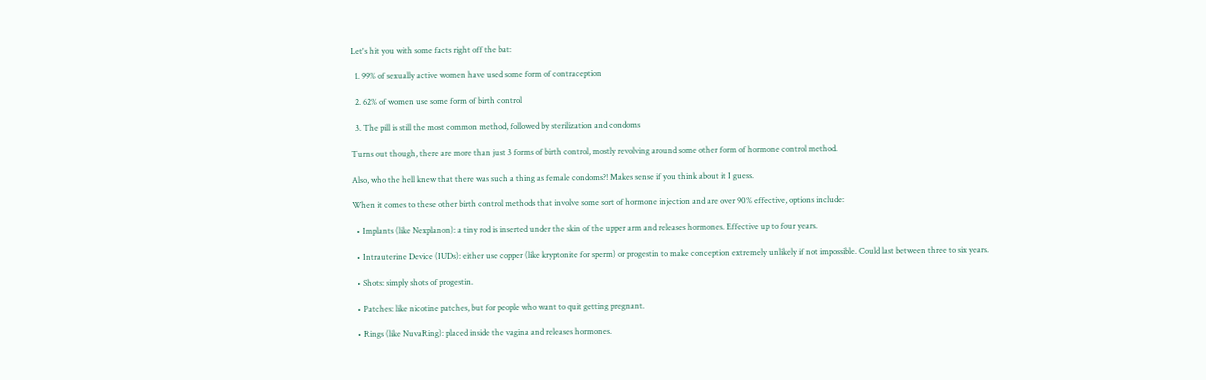Let's hit you with some facts right off the bat:

  1. 99% of sexually active women have used some form of contraception

  2. 62% of women use some form of birth control

  3. The pill is still the most common method, followed by sterilization and condoms

Turns out though, there are more than just 3 forms of birth control, mostly revolving around some other form of hormone control method.

Also, who the hell knew that there was such a thing as female condoms?! Makes sense if you think about it I guess.

When it comes to these other birth control methods that involve some sort of hormone injection and are over 90% effective, options include:

  • Implants (like Nexplanon): a tiny rod is inserted under the skin of the upper arm and releases hormones. Effective up to four years.

  • Intrauterine Device (IUDs): either use copper (like kryptonite for sperm) or progestin to make conception extremely unlikely if not impossible. Could last between three to six years.

  • Shots: simply shots of progestin.

  • Patches: like nicotine patches, but for people who want to quit getting pregnant.

  • Rings (like NuvaRing): placed inside the vagina and releases hormones.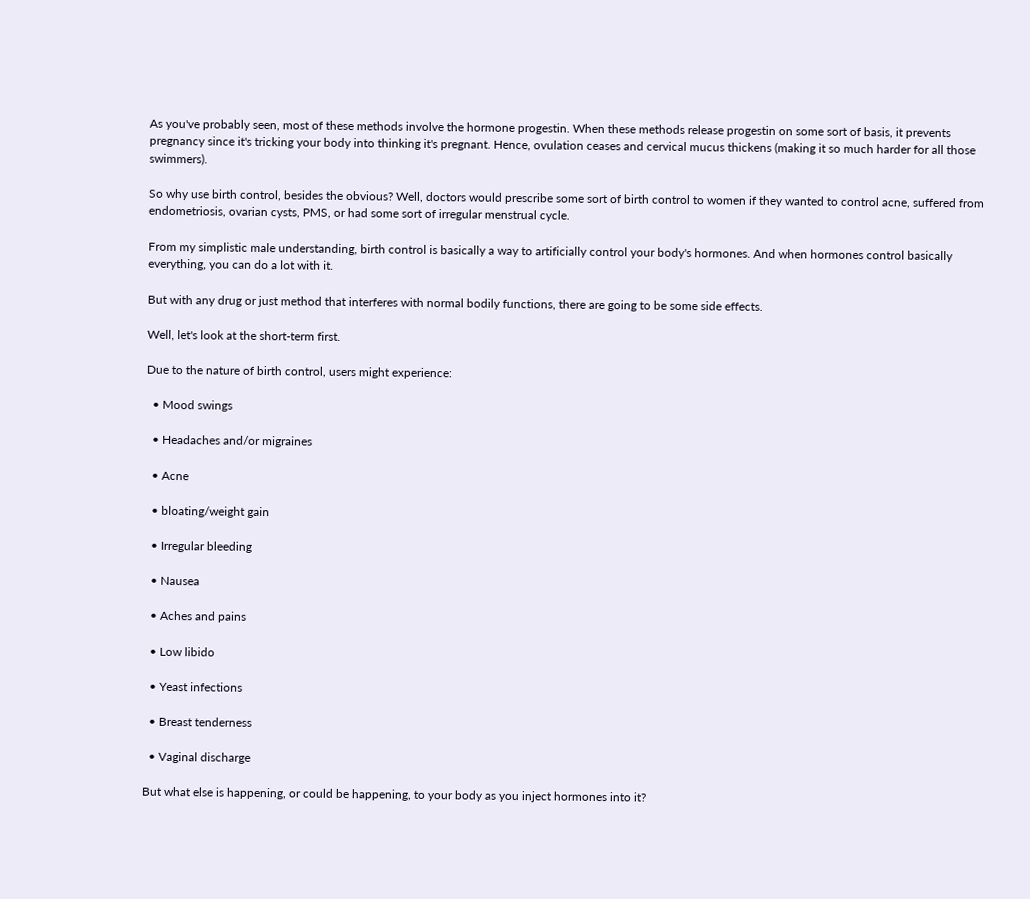As you've probably seen, most of these methods involve the hormone progestin. When these methods release progestin on some sort of basis, it prevents pregnancy since it's tricking your body into thinking it's pregnant. Hence, ovulation ceases and cervical mucus thickens (making it so much harder for all those swimmers).

So why use birth control, besides the obvious? Well, doctors would prescribe some sort of birth control to women if they wanted to control acne, suffered from endometriosis, ovarian cysts, PMS, or had some sort of irregular menstrual cycle.

From my simplistic male understanding, birth control is basically a way to artificially control your body's hormones. And when hormones control basically everything, you can do a lot with it.

But with any drug or just method that interferes with normal bodily functions, there are going to be some side effects.

Well, let's look at the short-term first.

Due to the nature of birth control, users might experience:

  • Mood swings

  • Headaches and/or migraines

  • Acne

  • bloating/weight gain

  • Irregular bleeding

  • Nausea

  • Aches and pains

  • Low libido

  • Yeast infections

  • Breast tenderness

  • Vaginal discharge

But what else is happening, or could be happening, to your body as you inject hormones into it?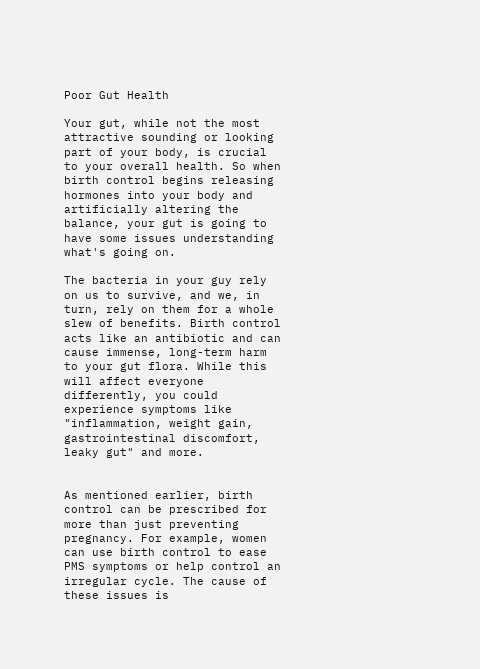Poor Gut Health

Your gut, while not the most attractive sounding or looking part of your body, is crucial to your overall health. So when birth control begins releasing hormones into your body and artificially altering the balance, your gut is going to have some issues understanding what's going on.

The bacteria in your guy rely on us to survive, and we, in turn, rely on them for a whole slew of benefits. Birth control acts like an antibiotic and can cause immense, long-term harm to your gut flora. While this will affect everyone differently, you could experience symptoms like "inflammation, weight gain, gastrointestinal discomfort, leaky gut" and more.


As mentioned earlier, birth control can be prescribed for more than just preventing pregnancy. For example, women can use birth control to ease PMS symptoms or help control an irregular cycle. The cause of these issues is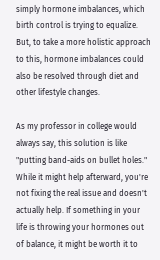simply hormone imbalances, which birth control is trying to equalize. But, to take a more holistic approach to this, hormone imbalances could also be resolved through diet and other lifestyle changes.

As my professor in college would always say, this solution is like "putting band-aids on bullet holes." While it might help afterward, you're not fixing the real issue and doesn't actually help. If something in your life is throwing your hormones out of balance, it might be worth it to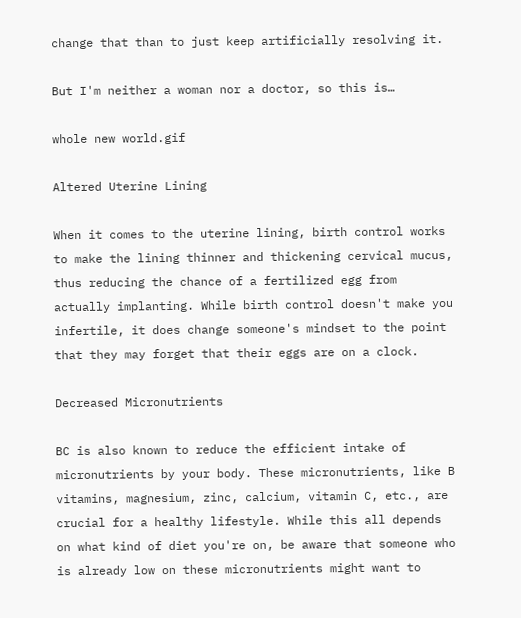change that than to just keep artificially resolving it.

But I'm neither a woman nor a doctor, so this is…

whole new world.gif

Altered Uterine Lining

When it comes to the uterine lining, birth control works to make the lining thinner and thickening cervical mucus, thus reducing the chance of a fertilized egg from actually implanting. While birth control doesn't make you infertile, it does change someone's mindset to the point that they may forget that their eggs are on a clock.

Decreased Micronutrients

BC is also known to reduce the efficient intake of micronutrients by your body. These micronutrients, like B vitamins, magnesium, zinc, calcium, vitamin C, etc., are crucial for a healthy lifestyle. While this all depends on what kind of diet you're on, be aware that someone who is already low on these micronutrients might want to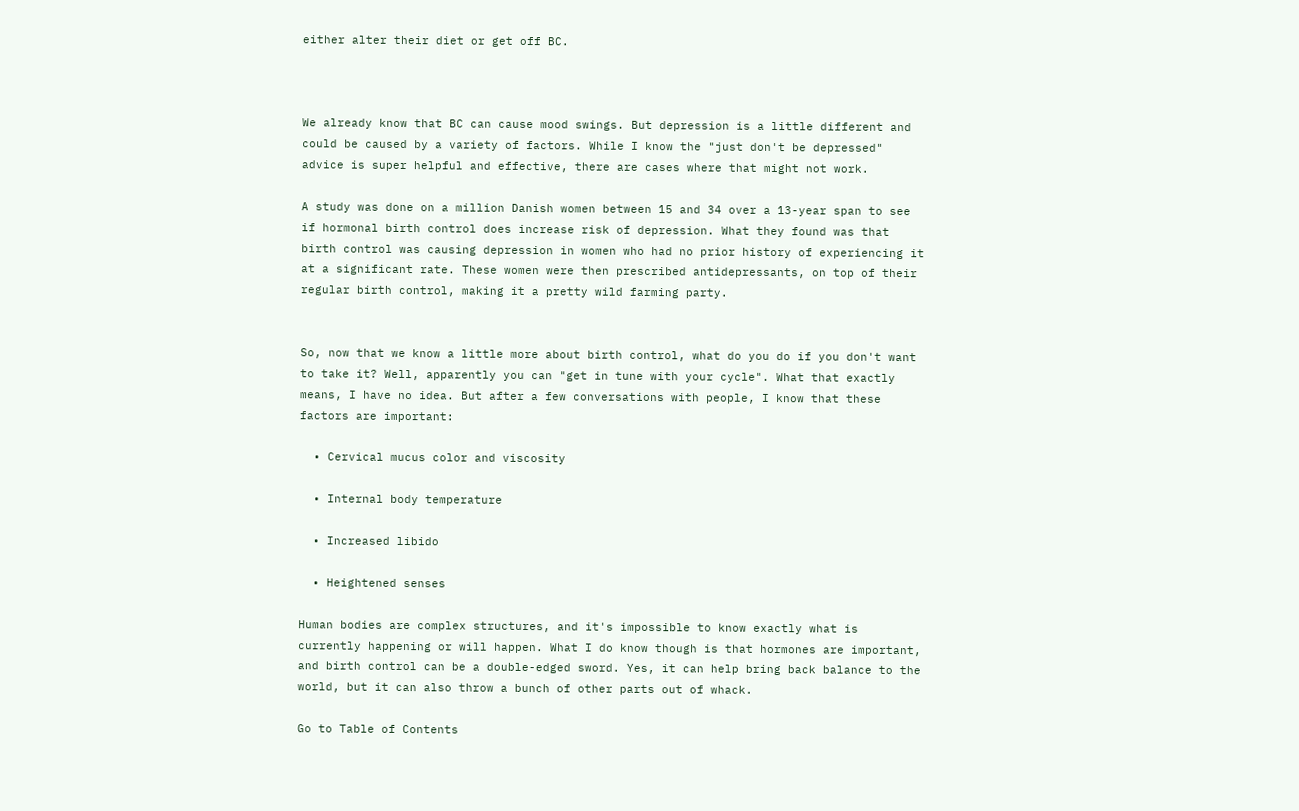either alter their diet or get off BC.



We already know that BC can cause mood swings. But depression is a little different and could be caused by a variety of factors. While I know the "just don't be depressed" advice is super helpful and effective, there are cases where that might not work.

A study was done on a million Danish women between 15 and 34 over a 13-year span to see if hormonal birth control does increase risk of depression. What they found was that birth control was causing depression in women who had no prior history of experiencing it at a significant rate. These women were then prescribed antidepressants, on top of their regular birth control, making it a pretty wild farming party.


So, now that we know a little more about birth control, what do you do if you don't want to take it? Well, apparently you can "get in tune with your cycle". What that exactly means, I have no idea. But after a few conversations with people, I know that these factors are important:

  • Cervical mucus color and viscosity

  • Internal body temperature

  • Increased libido

  • Heightened senses

Human bodies are complex structures, and it's impossible to know exactly what is currently happening or will happen. What I do know though is that hormones are important, and birth control can be a double-edged sword. Yes, it can help bring back balance to the world, but it can also throw a bunch of other parts out of whack.

Go to Table of Contents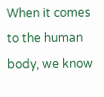When it comes to the human body, we know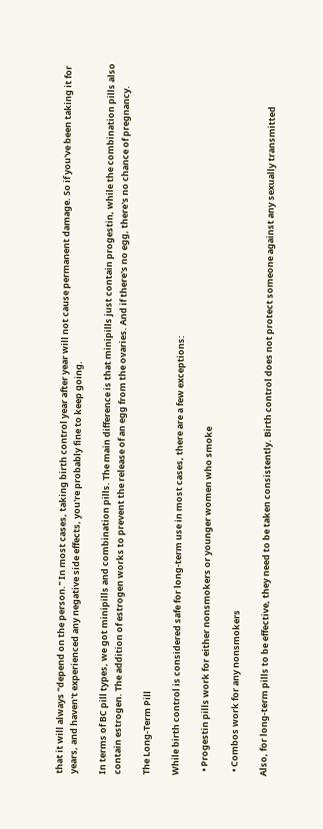that it will always "depend on the person." In most cases, taking birth control year after year will not cause permanent damage. So if you've been taking it for years, and haven't experienced any negative side effects, you're probably fine to keep going.

In terms of BC pill types, we got minipills and combination pills. The main difference is that minipills just contain progestin, while the combination pills also contain estrogen. The addition of estrogen works to prevent the release of an egg from the ovaries. And if there's no egg, there's no chance of pregnancy.

The Long-Term Pill

While birth control is considered safe for long-term use in most cases, there are a few exceptions:

  • Progestin pills work for either nonsmokers or younger women who smoke

  • Combos work for any nonsmokers

Also, for long-term pills to be effective, they need to be taken consistently. Birth control does not protect someone against any sexually transmitted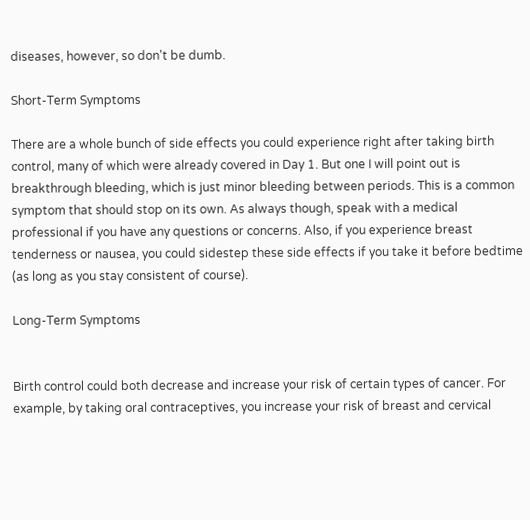diseases, however, so don't be dumb.

Short-Term Symptoms

There are a whole bunch of side effects you could experience right after taking birth control, many of which were already covered in Day 1. But one I will point out is breakthrough bleeding, which is just minor bleeding between periods. This is a common symptom that should stop on its own. As always though, speak with a medical professional if you have any questions or concerns. Also, if you experience breast tenderness or nausea, you could sidestep these side effects if you take it before bedtime (as long as you stay consistent of course).

Long-Term Symptoms


Birth control could both decrease and increase your risk of certain types of cancer. For example, by taking oral contraceptives, you increase your risk of breast and cervical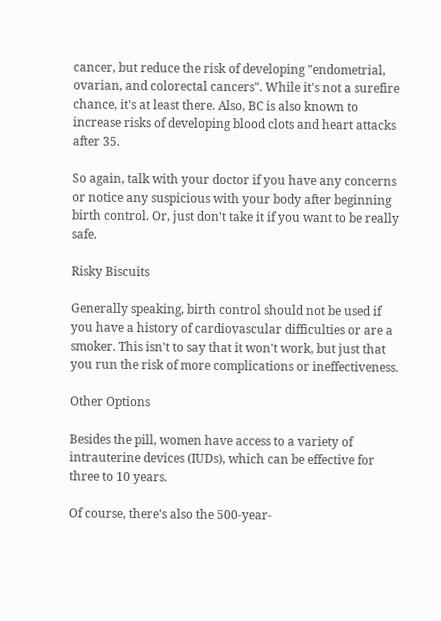cancer, but reduce the risk of developing "endometrial, ovarian, and colorectal cancers". While it's not a surefire chance, it's at least there. Also, BC is also known to increase risks of developing blood clots and heart attacks after 35.

So again, talk with your doctor if you have any concerns or notice any suspicious with your body after beginning birth control. Or, just don't take it if you want to be really safe.

Risky Biscuits

Generally speaking, birth control should not be used if you have a history of cardiovascular difficulties or are a smoker. This isn't to say that it won't work, but just that you run the risk of more complications or ineffectiveness.

Other Options

Besides the pill, women have access to a variety of intrauterine devices (IUDs), which can be effective for three to 10 years.

Of course, there's also the 500-year-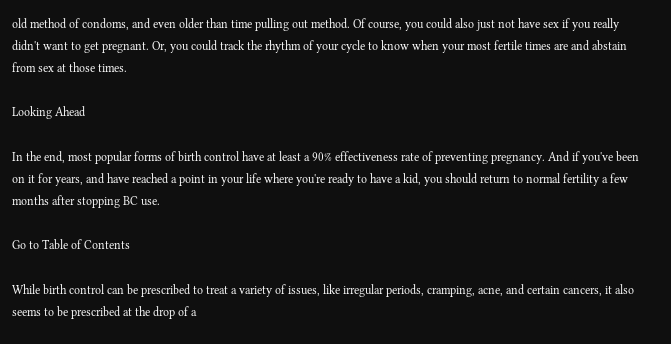old method of condoms, and even older than time pulling out method. Of course, you could also just not have sex if you really didn't want to get pregnant. Or, you could track the rhythm of your cycle to know when your most fertile times are and abstain from sex at those times.

Looking Ahead

In the end, most popular forms of birth control have at least a 90% effectiveness rate of preventing pregnancy. And if you've been on it for years, and have reached a point in your life where you're ready to have a kid, you should return to normal fertility a few months after stopping BC use.

Go to Table of Contents

While birth control can be prescribed to treat a variety of issues, like irregular periods, cramping, acne, and certain cancers, it also seems to be prescribed at the drop of a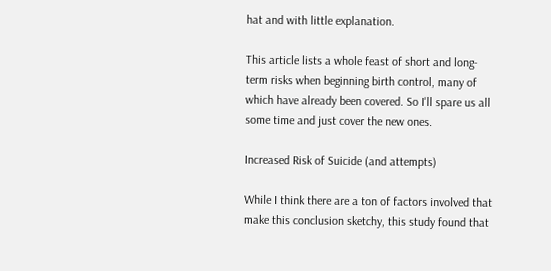hat and with little explanation.

This article lists a whole feast of short and long-term risks when beginning birth control, many of which have already been covered. So I'll spare us all some time and just cover the new ones.

Increased Risk of Suicide (and attempts)

While I think there are a ton of factors involved that make this conclusion sketchy, this study found that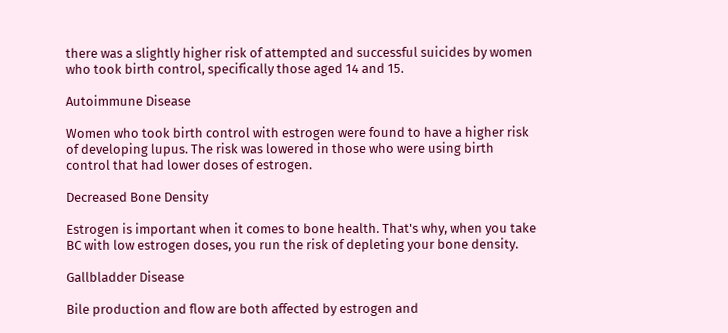there was a slightly higher risk of attempted and successful suicides by women who took birth control, specifically those aged 14 and 15.

Autoimmune Disease

Women who took birth control with estrogen were found to have a higher risk of developing lupus. The risk was lowered in those who were using birth control that had lower doses of estrogen.

Decreased Bone Density

Estrogen is important when it comes to bone health. That's why, when you take BC with low estrogen doses, you run the risk of depleting your bone density.

Gallbladder Disease

Bile production and flow are both affected by estrogen and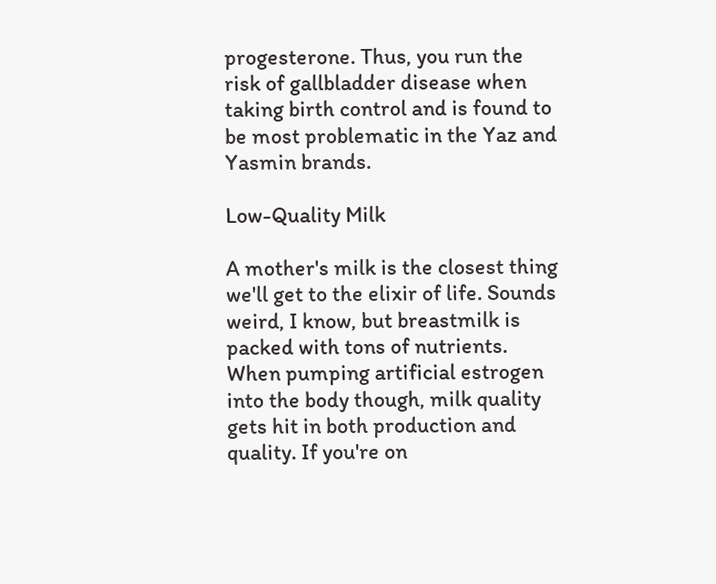progesterone. Thus, you run the risk of gallbladder disease when taking birth control and is found to be most problematic in the Yaz and Yasmin brands.

Low-Quality Milk

A mother's milk is the closest thing we'll get to the elixir of life. Sounds weird, I know, but breastmilk is packed with tons of nutrients. When pumping artificial estrogen into the body though, milk quality gets hit in both production and quality. If you're on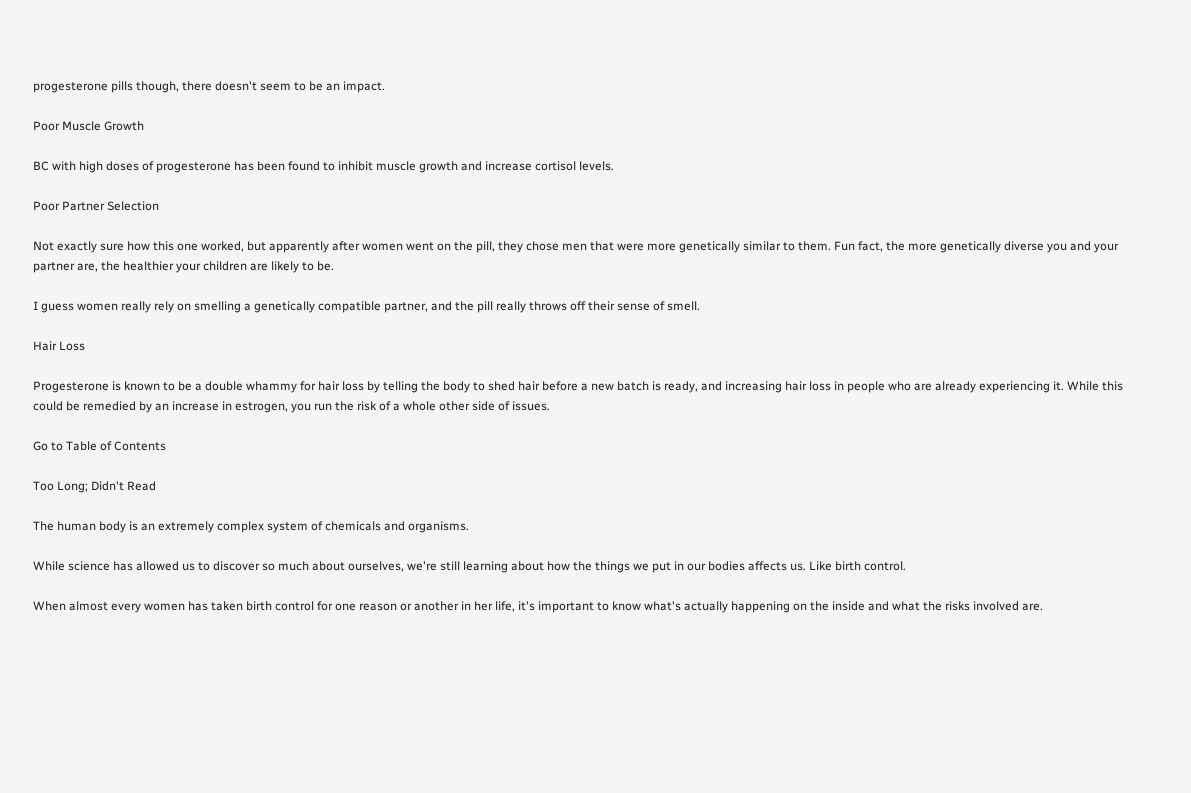progesterone pills though, there doesn't seem to be an impact.

Poor Muscle Growth

BC with high doses of progesterone has been found to inhibit muscle growth and increase cortisol levels.

Poor Partner Selection

Not exactly sure how this one worked, but apparently after women went on the pill, they chose men that were more genetically similar to them. Fun fact, the more genetically diverse you and your partner are, the healthier your children are likely to be.

I guess women really rely on smelling a genetically compatible partner, and the pill really throws off their sense of smell.

Hair Loss

Progesterone is known to be a double whammy for hair loss by telling the body to shed hair before a new batch is ready, and increasing hair loss in people who are already experiencing it. While this could be remedied by an increase in estrogen, you run the risk of a whole other side of issues.

Go to Table of Contents

Too Long; Didn't Read

The human body is an extremely complex system of chemicals and organisms.

While science has allowed us to discover so much about ourselves, we're still learning about how the things we put in our bodies affects us. Like birth control.

When almost every women has taken birth control for one reason or another in her life, it's important to know what's actually happening on the inside and what the risks involved are.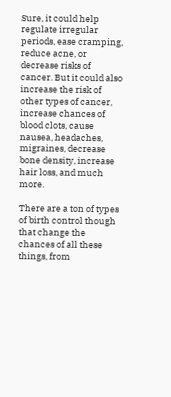Sure, it could help regulate irregular periods, ease cramping, reduce acne, or decrease risks of cancer. But it could also increase the risk of other types of cancer, increase chances of blood clots, cause nausea, headaches, migraines, decrease bone density, increase hair loss, and much more.

There are a ton of types of birth control though that change the chances of all these things, from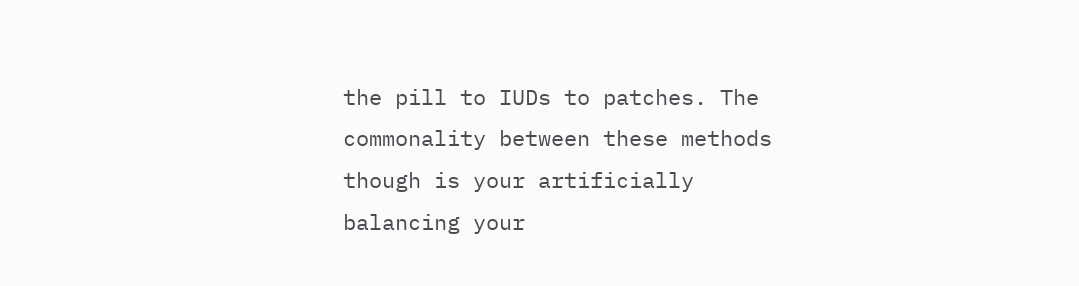the pill to IUDs to patches. The commonality between these methods though is your artificially balancing your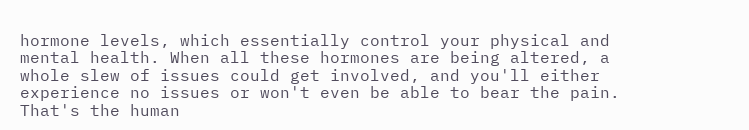hormone levels, which essentially control your physical and mental health. When all these hormones are being altered, a whole slew of issues could get involved, and you'll either experience no issues or won't even be able to bear the pain. That's the human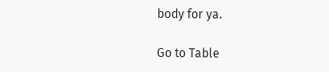body for ya.

Go to Table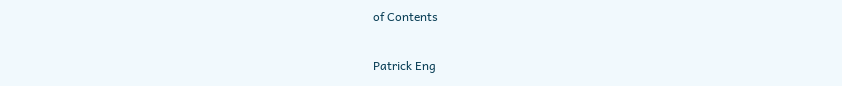of Contents

Patrick Eng